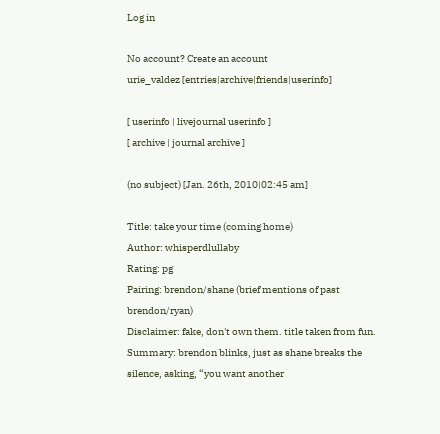Log in

No account? Create an account
urie_valdez [entries|archive|friends|userinfo]

[ userinfo | livejournal userinfo ]
[ archive | journal archive ]

(no subject) [Jan. 26th, 2010|02:45 am]

Title: take your time (coming home)
Author: whisperdlullaby
Rating: pg
Pairing: brendon/shane (brief mentions of past brendon/ryan)
Disclaimer: fake, don't own them. title taken from fun.
Summary: brendon blinks, just as shane breaks the silence, asking, “you want another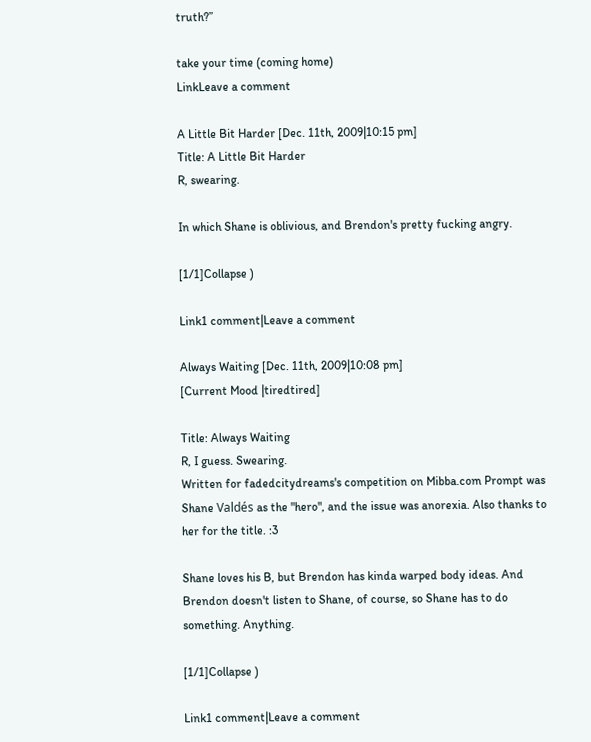truth?”

take your time (coming home)
LinkLeave a comment

A Little Bit Harder [Dec. 11th, 2009|10:15 pm]
Title: A Little Bit Harder
R, swearing.

In which Shane is oblivious, and Brendon's pretty fucking angry.

[1/1]Collapse )

Link1 comment|Leave a comment

Always Waiting [Dec. 11th, 2009|10:08 pm]
[Current Mood |tiredtired]

Title: Always Waiting
R, I guess. Swearing.
Written for fadedcitydreams's competition on Mibba.com Prompt was Shane Valdés as the "hero", and the issue was anorexia. Also thanks to her for the title. :3

Shane loves his B, but Brendon has kinda warped body ideas. And Brendon doesn't listen to Shane, of course, so Shane has to do something. Anything.

[1/1]Collapse )

Link1 comment|Leave a comment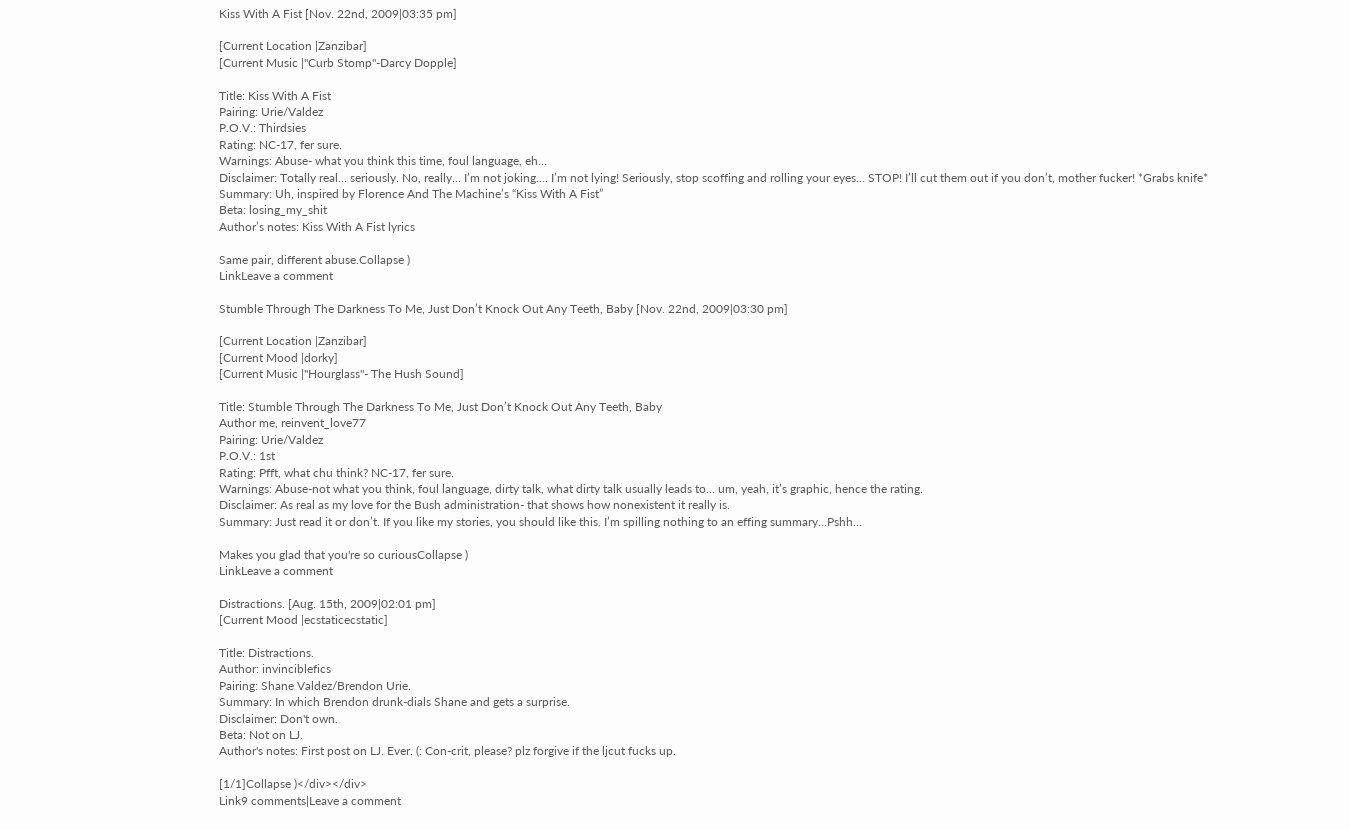Kiss With A Fist [Nov. 22nd, 2009|03:35 pm]

[Current Location |Zanzibar]
[Current Music |"Curb Stomp"-Darcy Dopple]

Title: Kiss With A Fist
Pairing: Urie/Valdez
P.O.V.: Thirdsies
Rating: NC-17, fer sure.
Warnings: Abuse- what you think this time, foul language, eh…
Disclaimer: Totally real… seriously. No, really… I’m not joking…. I’m not lying! Seriously, stop scoffing and rolling your eyes… STOP! I’ll cut them out if you don’t, mother fucker! *Grabs knife*
Summary: Uh, inspired by Florence And The Machine’s “Kiss With A Fist”
Beta: losing_my_shit
Author’s notes: Kiss With A Fist lyrics

Same pair, different abuse.Collapse )
LinkLeave a comment

Stumble Through The Darkness To Me, Just Don’t Knock Out Any Teeth, Baby [Nov. 22nd, 2009|03:30 pm]

[Current Location |Zanzibar]
[Current Mood |dorky]
[Current Music |"Hourglass"- The Hush Sound]

Title: Stumble Through The Darkness To Me, Just Don’t Knock Out Any Teeth, Baby
Author me, reinvent_love77
Pairing: Urie/Valdez
P.O.V.: 1st
Rating: Pfft, what chu think? NC-17, fer sure.
Warnings: Abuse-not what you think, foul language, dirty talk, what dirty talk usually leads to… um, yeah, it’s graphic, hence the rating.
Disclaimer: As real as my love for the Bush administration- that shows how nonexistent it really is.
Summary: Just read it or don’t. If you like my stories, you should like this. I’m spilling nothing to an effing summary…Pshh…

Makes you glad that you're so curiousCollapse )
LinkLeave a comment

Distractions. [Aug. 15th, 2009|02:01 pm]
[Current Mood |ecstaticecstatic]

Title: Distractions.
Author: invinciblefics
Pairing: Shane Valdez/Brendon Urie.
Summary: In which Brendon drunk-dials Shane and gets a surprise.
Disclaimer: Don't own.
Beta: Not on LJ.
Author's notes: First post on LJ. Ever. (: Con-crit, please? plz forgive if the ljcut fucks up.

[1/1]Collapse )</div></div>
Link9 comments|Leave a comment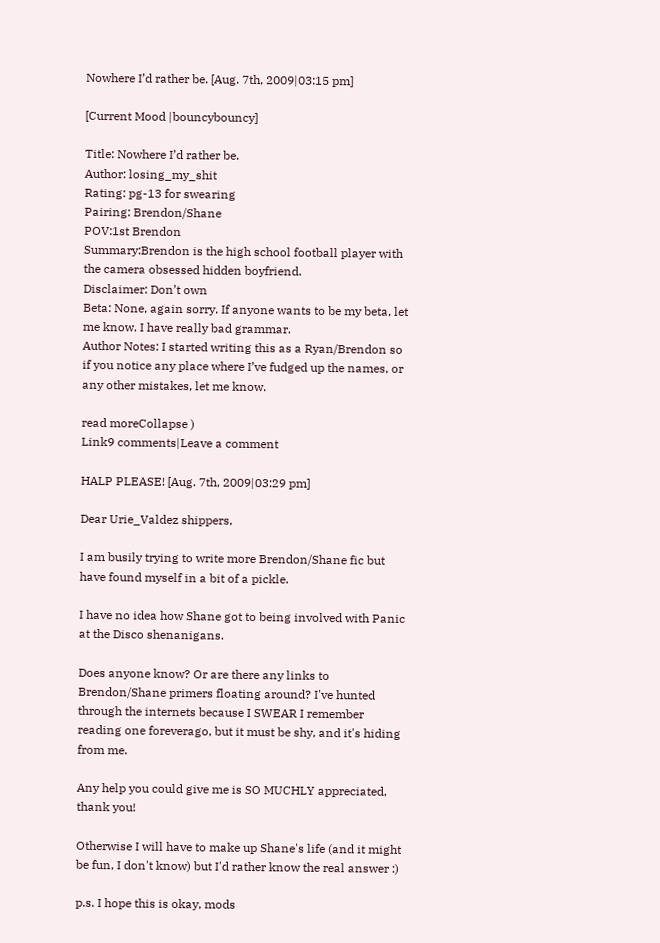Nowhere I’d rather be. [Aug. 7th, 2009|03:15 pm]

[Current Mood |bouncybouncy]

Title: Nowhere I’d rather be.
Author: losing_my_shit
Rating: pg-13 for swearing
Pairing: Brendon/Shane
POV:1st Brendon
Summary:Brendon is the high school football player with the camera obsessed hidden boyfriend.
Disclaimer: Don’t own
Beta: None, again sorry. If anyone wants to be my beta, let me know. I have really bad grammar.
Author Notes: I started writing this as a Ryan/Brendon so if you notice any place where I’ve fudged up the names, or any other mistakes, let me know.

read moreCollapse )
Link9 comments|Leave a comment

HALP PLEASE! [Aug. 7th, 2009|03:29 pm]

Dear Urie_Valdez shippers,

I am busily trying to write more Brendon/Shane fic but have found myself in a bit of a pickle.

I have no idea how Shane got to being involved with Panic at the Disco shenanigans.

Does anyone know? Or are there any links to Brendon/Shane primers floating around? I've hunted through the internets because I SWEAR I remember reading one foreverago, but it must be shy, and it's hiding from me.

Any help you could give me is SO MUCHLY appreciated, thank you!

Otherwise I will have to make up Shane's life (and it might be fun, I don't know) but I'd rather know the real answer :)

p.s. I hope this is okay, mods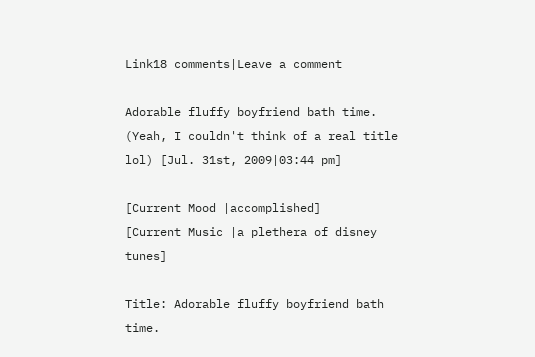Link18 comments|Leave a comment

Adorable fluffy boyfriend bath time. (Yeah, I couldn't think of a real title lol) [Jul. 31st, 2009|03:44 pm]

[Current Mood |accomplished]
[Current Music |a plethera of disney tunes]

Title: Adorable fluffy boyfriend bath time.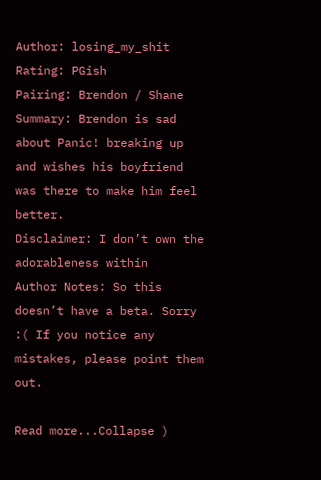Author: losing_my_shit
Rating: PGish
Pairing: Brendon / Shane
Summary: Brendon is sad about Panic! breaking up and wishes his boyfriend was there to make him feel better.
Disclaimer: I don’t own the adorableness within
Author Notes: So this doesn’t have a beta. Sorry :( If you notice any mistakes, please point them out.

Read more...Collapse )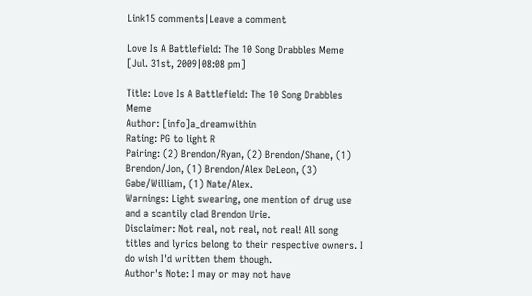Link15 comments|Leave a comment

Love Is A Battlefield: The 10 Song Drabbles Meme [Jul. 31st, 2009|08:08 pm]

Title: Love Is A Battlefield: The 10 Song Drabbles Meme
Author: [info]a_dreamwithin
Rating: PG to light R
Pairing: (2) Brendon/Ryan, (2) Brendon/Shane, (1) Brendon/Jon, (1) Brendon/Alex DeLeon, (3) Gabe/William, (1) Nate/Alex.
Warnings: Light swearing, one mention of drug use and a scantily clad Brendon Urie.
Disclaimer: Not real, not real, not real! All song titles and lyrics belong to their respective owners. I do wish I'd written them though.
Author's Note: I may or may not have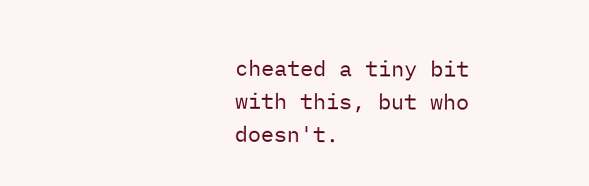cheated a tiny bit with this, but who doesn't.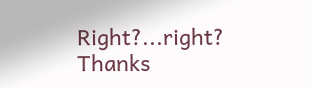Right?...right? Thanks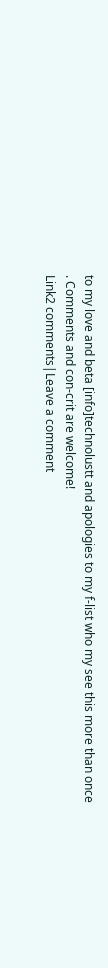to my love and beta [info]technolustt and apologies to my f-list who my see this more than once
. Comments and con-crit are welcome!
Link2 comments|Leave a comment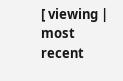[ viewing | most recent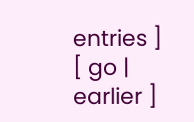entries ]
[ go | earlier ]